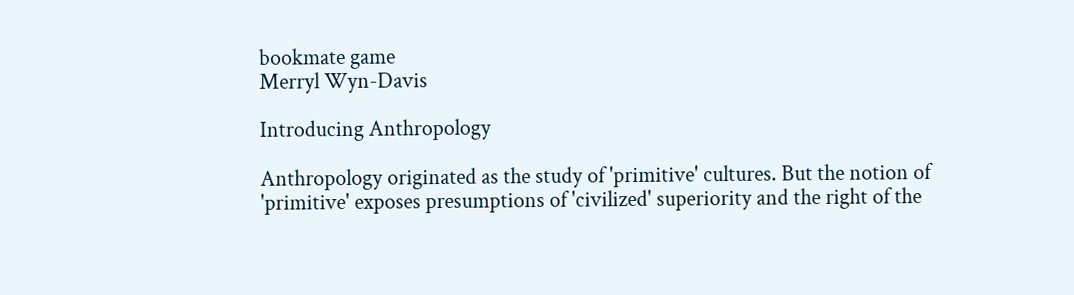bookmate game
Merryl Wyn-Davis

Introducing Anthropology

Anthropology originated as the study of 'primitive' cultures. But the notion of 'primitive' exposes presumptions of 'civilized' superiority and the right of the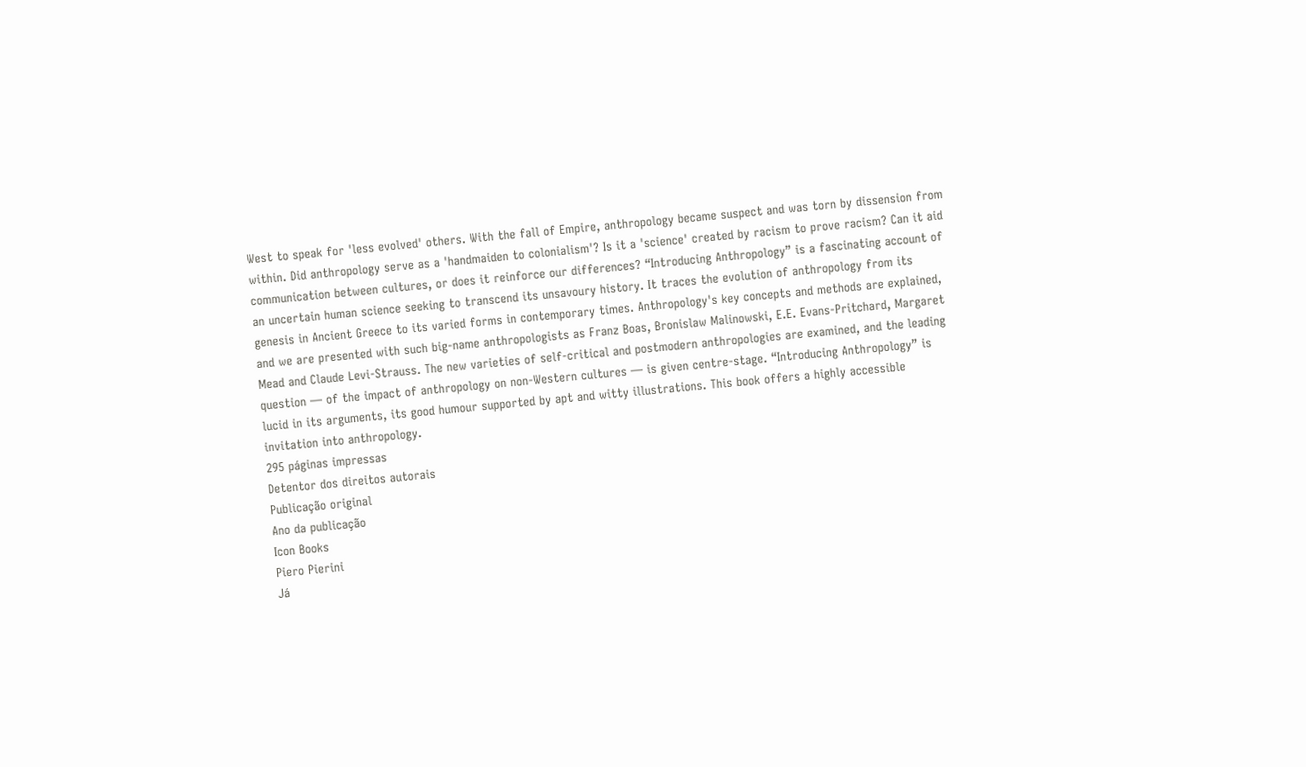West to speak for 'less evolved' others. With the fall of Empire, anthropology became suspect and was torn by dissension from within. Did anthropology serve as a 'handmaiden to colonialism'? Is it a 'science' created by racism to prove racism? Can it aid communication between cultures, or does it reinforce our differences? “Introducing Anthropology” is a fascinating account of an uncertain human science seeking to transcend its unsavoury history. It traces the evolution of anthropology from its genesis in Ancient Greece to its varied forms in contemporary times. Anthropology's key concepts and methods are explained, and we are presented with such big-name anthropologists as Franz Boas, Bronislaw Malinowski, E.E. Evans-Pritchard, Margaret Mead and Claude Levi-Strauss. The new varieties of self-critical and postmodern anthropologies are examined, and the leading question — of the impact of anthropology on non-Western cultures — is given centre-stage. “Introducing Anthropology” is lucid in its arguments, its good humour supported by apt and witty illustrations. This book offers a highly accessible invitation into anthropology.
295 páginas impressas
Detentor dos direitos autorais
Publicação original
Ano da publicação
Icon Books
Piero Pierini
Já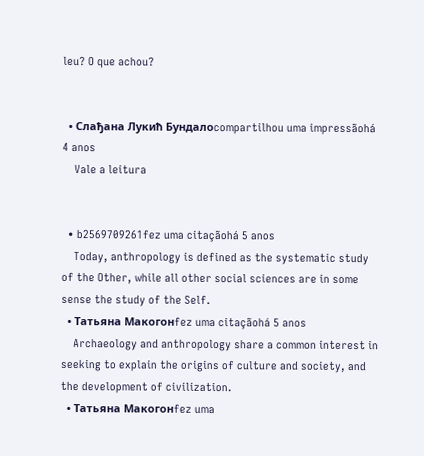leu? O que achou?


  • Слађана Лукић Бундалоcompartilhou uma impressãohá 4 anos
    Vale a leitura


  • b2569709261fez uma citaçãohá 5 anos
    Today, anthropology is defined as the systematic study of the Other, while all other social sciences are in some sense the study of the Self.
  • Татьяна Макогонfez uma citaçãohá 5 anos
    Archaeology and anthropology share a common interest in seeking to explain the origins of culture and society, and the development of civilization.
  • Татьяна Макогонfez uma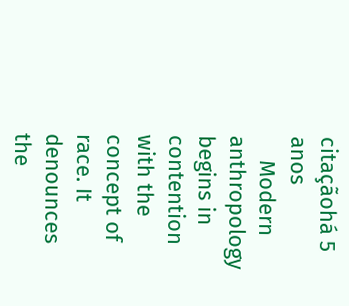citaçãohá 5 anos
    Modern anthropology begins in contention with the concept of race. It denounces the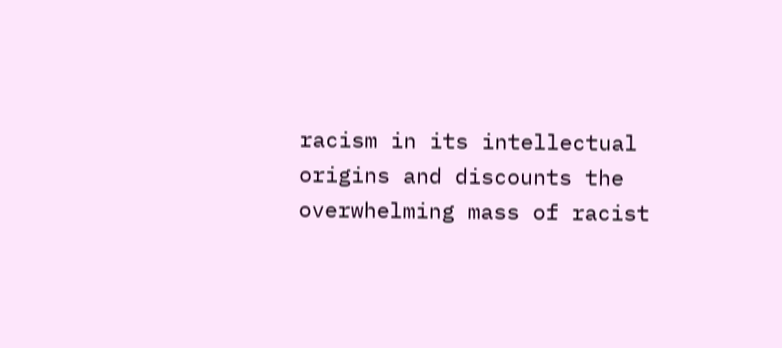racism in its intellectual origins and discounts the overwhelming mass of racist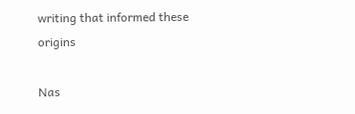writing that informed these origins

Nas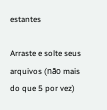estantes

Arraste e solte seus arquivos (não mais do que 5 por vez)